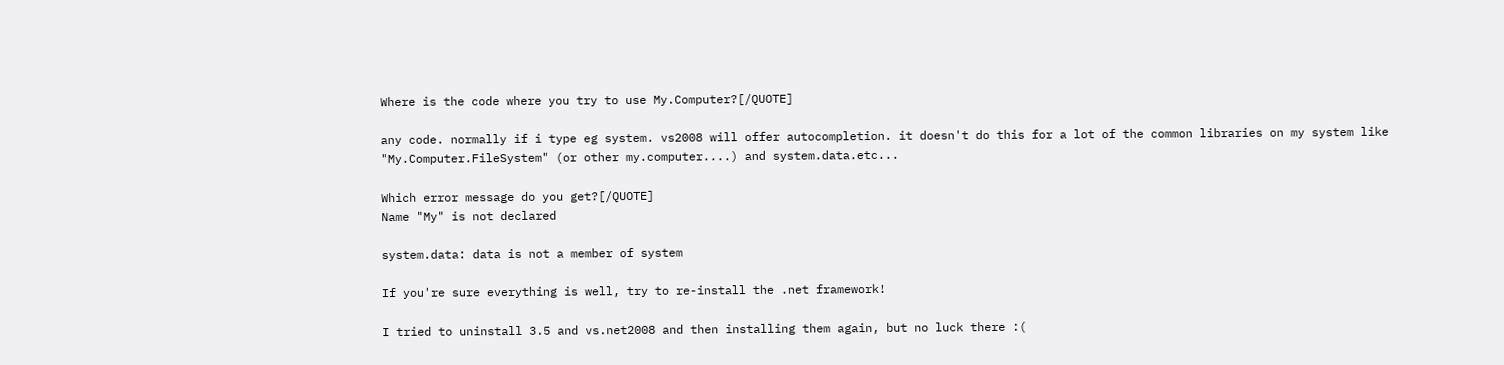Where is the code where you try to use My.Computer?[/QUOTE]

any code. normally if i type eg system. vs2008 will offer autocompletion. it doesn't do this for a lot of the common libraries on my system like "My.Computer.FileSystem" (or other my.computer....) and system.data.etc...

Which error message do you get?[/QUOTE]
Name "My" is not declared

system.data: data is not a member of system

If you're sure everything is well, try to re-install the .net framework!

I tried to uninstall 3.5 and vs.net2008 and then installing them again, but no luck there :(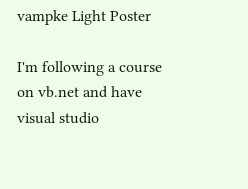vampke Light Poster

I'm following a course on vb.net and have visual studio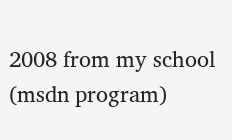2008 from my school (msdn program)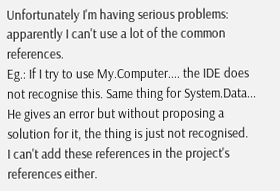Unfortunately I'm having serious problems: apparently I can't use a lot of the common references.
Eg.: If I try to use My.Computer.... the IDE does not recognise this. Same thing for System.Data...
He gives an error but without proposing a solution for it, the thing is just not recognised.
I can't add these references in the project's references either.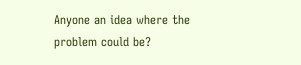Anyone an idea where the problem could be?